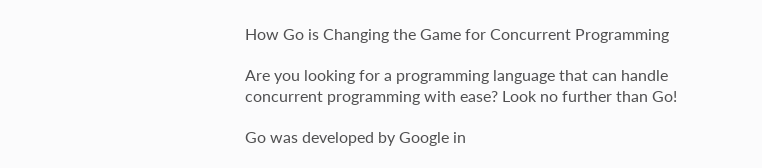How Go is Changing the Game for Concurrent Programming

Are you looking for a programming language that can handle concurrent programming with ease? Look no further than Go!

Go was developed by Google in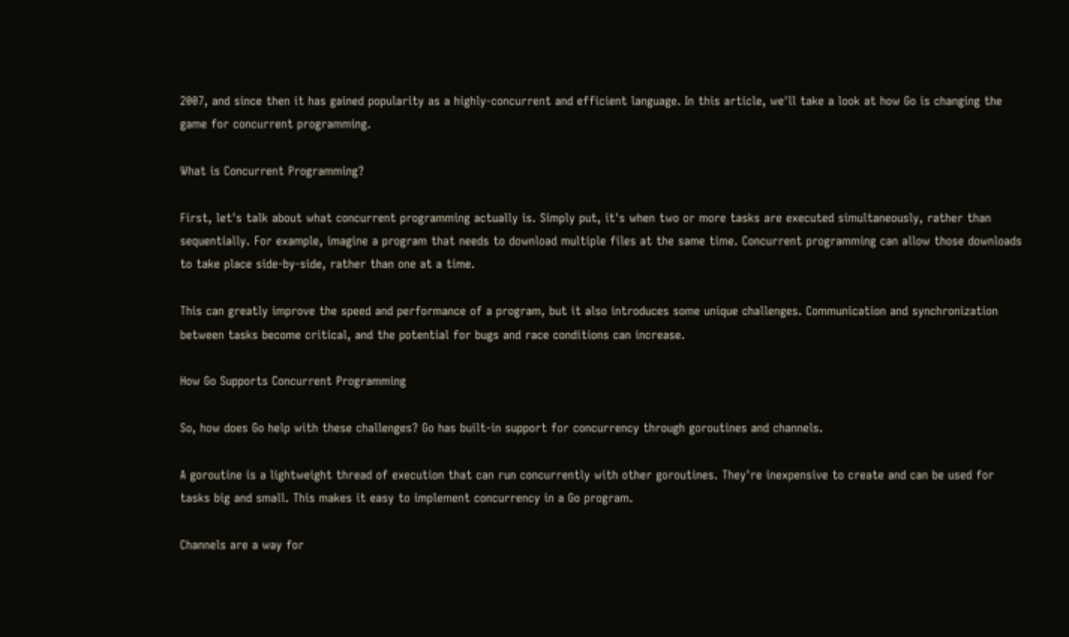2007, and since then it has gained popularity as a highly-concurrent and efficient language. In this article, we'll take a look at how Go is changing the game for concurrent programming.

What is Concurrent Programming?

First, let's talk about what concurrent programming actually is. Simply put, it's when two or more tasks are executed simultaneously, rather than sequentially. For example, imagine a program that needs to download multiple files at the same time. Concurrent programming can allow those downloads to take place side-by-side, rather than one at a time.

This can greatly improve the speed and performance of a program, but it also introduces some unique challenges. Communication and synchronization between tasks become critical, and the potential for bugs and race conditions can increase.

How Go Supports Concurrent Programming

So, how does Go help with these challenges? Go has built-in support for concurrency through goroutines and channels.

A goroutine is a lightweight thread of execution that can run concurrently with other goroutines. They're inexpensive to create and can be used for tasks big and small. This makes it easy to implement concurrency in a Go program.

Channels are a way for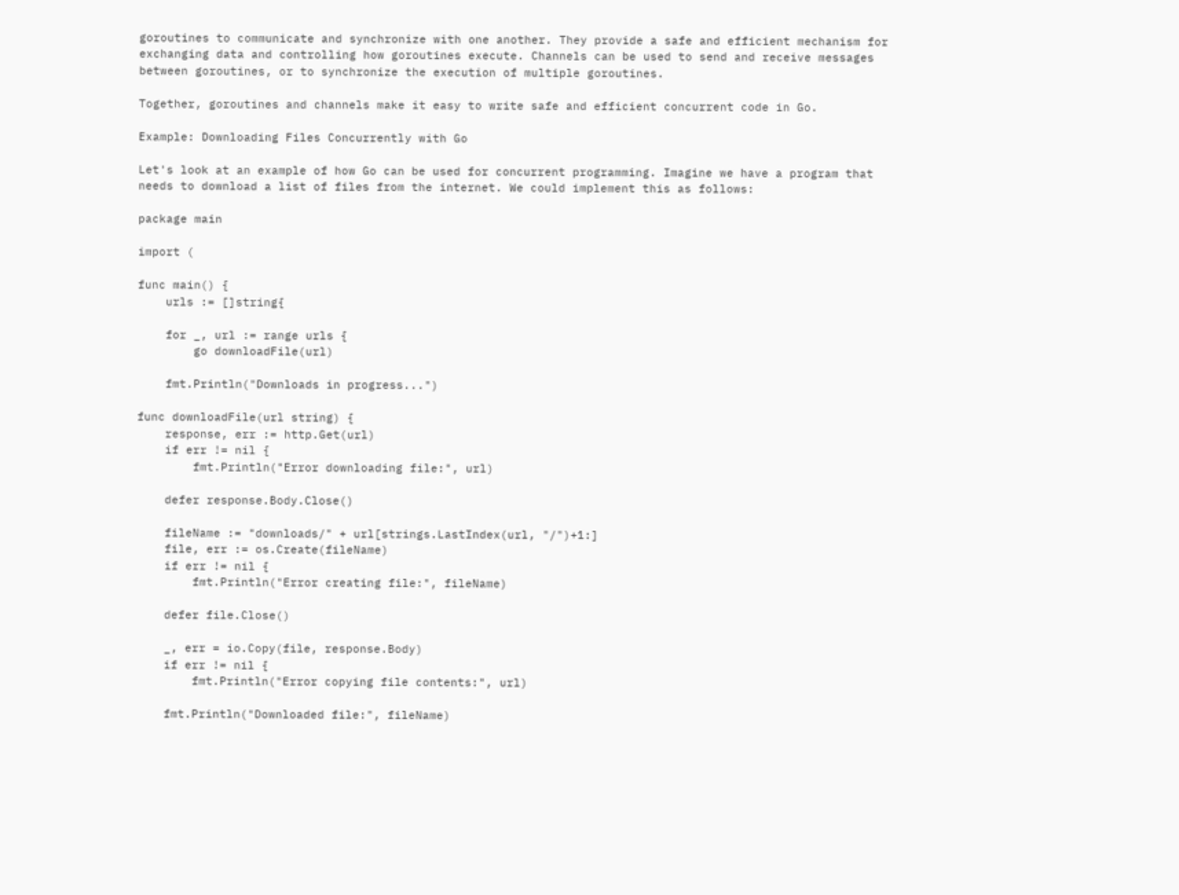goroutines to communicate and synchronize with one another. They provide a safe and efficient mechanism for exchanging data and controlling how goroutines execute. Channels can be used to send and receive messages between goroutines, or to synchronize the execution of multiple goroutines.

Together, goroutines and channels make it easy to write safe and efficient concurrent code in Go.

Example: Downloading Files Concurrently with Go

Let's look at an example of how Go can be used for concurrent programming. Imagine we have a program that needs to download a list of files from the internet. We could implement this as follows:

package main

import (

func main() {
    urls := []string{

    for _, url := range urls {
        go downloadFile(url)

    fmt.Println("Downloads in progress...")

func downloadFile(url string) {
    response, err := http.Get(url)
    if err != nil {
        fmt.Println("Error downloading file:", url)

    defer response.Body.Close()

    fileName := "downloads/" + url[strings.LastIndex(url, "/")+1:]
    file, err := os.Create(fileName)
    if err != nil {
        fmt.Println("Error creating file:", fileName)

    defer file.Close()

    _, err = io.Copy(file, response.Body)
    if err != nil {
        fmt.Println("Error copying file contents:", url)

    fmt.Println("Downloaded file:", fileName)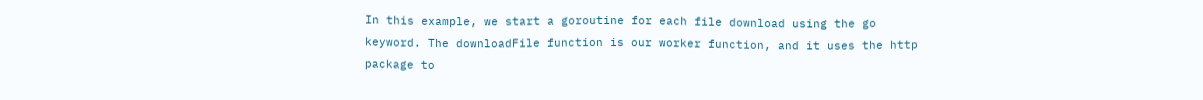In this example, we start a goroutine for each file download using the go keyword. The downloadFile function is our worker function, and it uses the http package to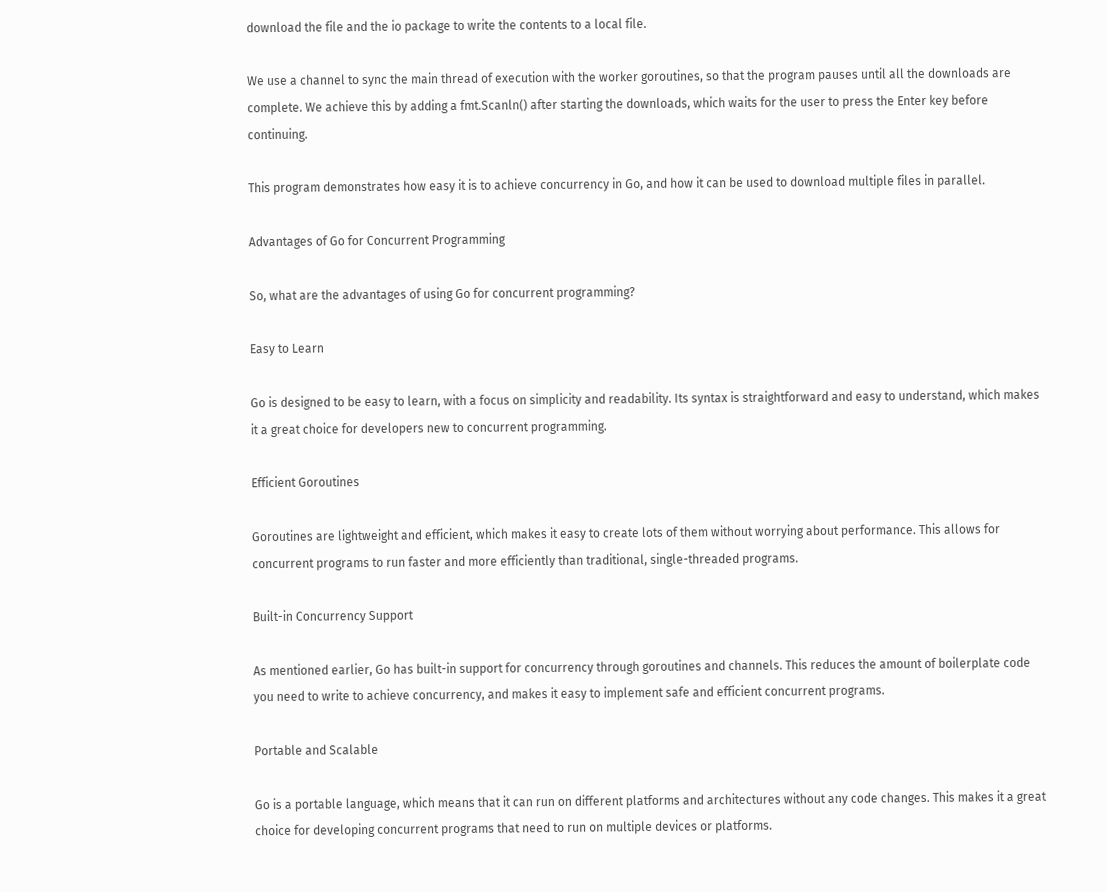download the file and the io package to write the contents to a local file.

We use a channel to sync the main thread of execution with the worker goroutines, so that the program pauses until all the downloads are complete. We achieve this by adding a fmt.Scanln() after starting the downloads, which waits for the user to press the Enter key before continuing.

This program demonstrates how easy it is to achieve concurrency in Go, and how it can be used to download multiple files in parallel.

Advantages of Go for Concurrent Programming

So, what are the advantages of using Go for concurrent programming?

Easy to Learn

Go is designed to be easy to learn, with a focus on simplicity and readability. Its syntax is straightforward and easy to understand, which makes it a great choice for developers new to concurrent programming.

Efficient Goroutines

Goroutines are lightweight and efficient, which makes it easy to create lots of them without worrying about performance. This allows for concurrent programs to run faster and more efficiently than traditional, single-threaded programs.

Built-in Concurrency Support

As mentioned earlier, Go has built-in support for concurrency through goroutines and channels. This reduces the amount of boilerplate code you need to write to achieve concurrency, and makes it easy to implement safe and efficient concurrent programs.

Portable and Scalable

Go is a portable language, which means that it can run on different platforms and architectures without any code changes. This makes it a great choice for developing concurrent programs that need to run on multiple devices or platforms.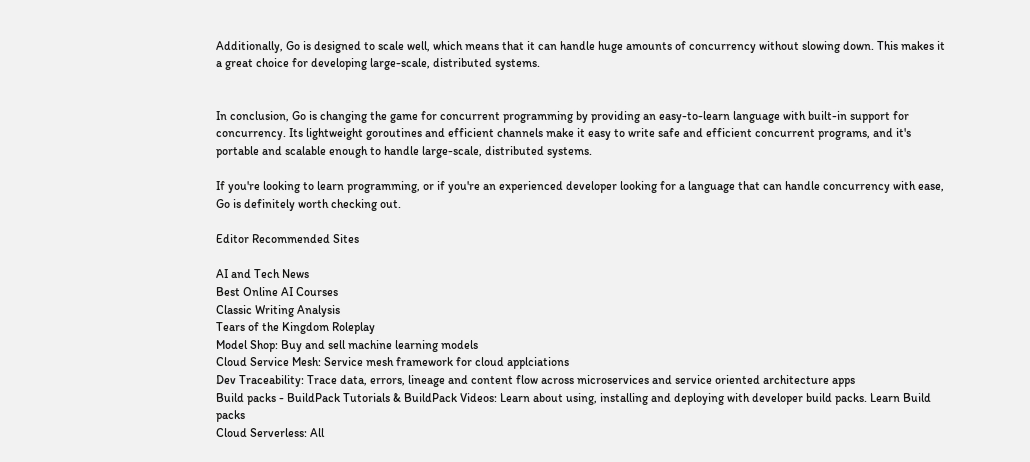Additionally, Go is designed to scale well, which means that it can handle huge amounts of concurrency without slowing down. This makes it a great choice for developing large-scale, distributed systems.


In conclusion, Go is changing the game for concurrent programming by providing an easy-to-learn language with built-in support for concurrency. Its lightweight goroutines and efficient channels make it easy to write safe and efficient concurrent programs, and it's portable and scalable enough to handle large-scale, distributed systems.

If you're looking to learn programming, or if you're an experienced developer looking for a language that can handle concurrency with ease, Go is definitely worth checking out.

Editor Recommended Sites

AI and Tech News
Best Online AI Courses
Classic Writing Analysis
Tears of the Kingdom Roleplay
Model Shop: Buy and sell machine learning models
Cloud Service Mesh: Service mesh framework for cloud applciations
Dev Traceability: Trace data, errors, lineage and content flow across microservices and service oriented architecture apps
Build packs - BuildPack Tutorials & BuildPack Videos: Learn about using, installing and deploying with developer build packs. Learn Build packs
Cloud Serverless: All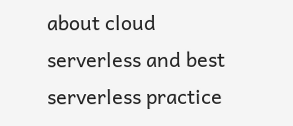about cloud serverless and best serverless practice